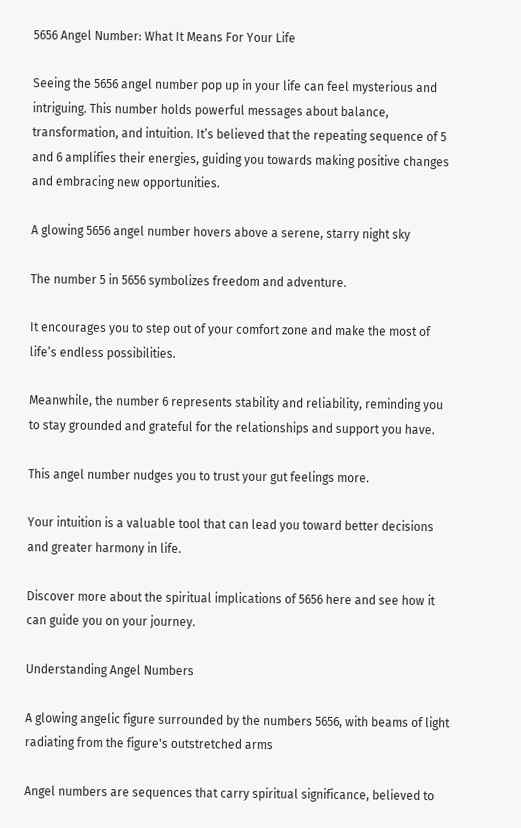5656 Angel Number: What It Means For Your Life

Seeing the 5656 angel number pop up in your life can feel mysterious and intriguing. This number holds powerful messages about balance, transformation, and intuition. It’s believed that the repeating sequence of 5 and 6 amplifies their energies, guiding you towards making positive changes and embracing new opportunities.

A glowing 5656 angel number hovers above a serene, starry night sky

The number 5 in 5656 symbolizes freedom and adventure.

It encourages you to step out of your comfort zone and make the most of life’s endless possibilities.

Meanwhile, the number 6 represents stability and reliability, reminding you to stay grounded and grateful for the relationships and support you have.

This angel number nudges you to trust your gut feelings more.

Your intuition is a valuable tool that can lead you toward better decisions and greater harmony in life.

Discover more about the spiritual implications of 5656 here and see how it can guide you on your journey.

Understanding Angel Numbers

A glowing angelic figure surrounded by the numbers 5656, with beams of light radiating from the figure's outstretched arms

Angel numbers are sequences that carry spiritual significance, believed to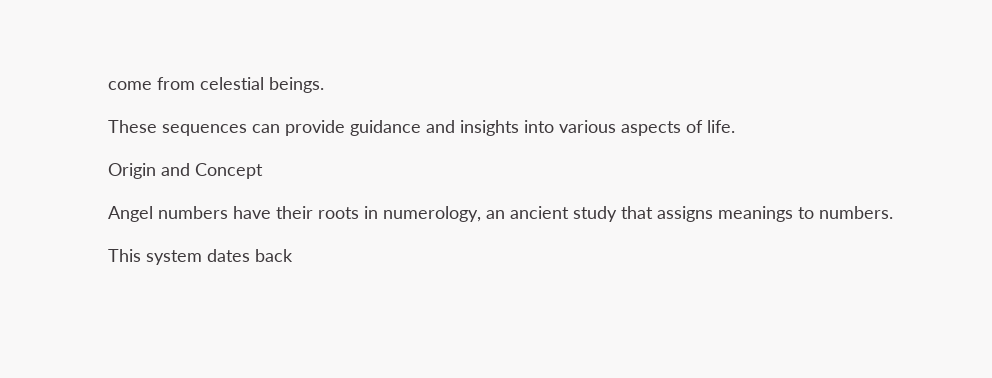come from celestial beings.

These sequences can provide guidance and insights into various aspects of life.

Origin and Concept

Angel numbers have their roots in numerology, an ancient study that assigns meanings to numbers.

This system dates back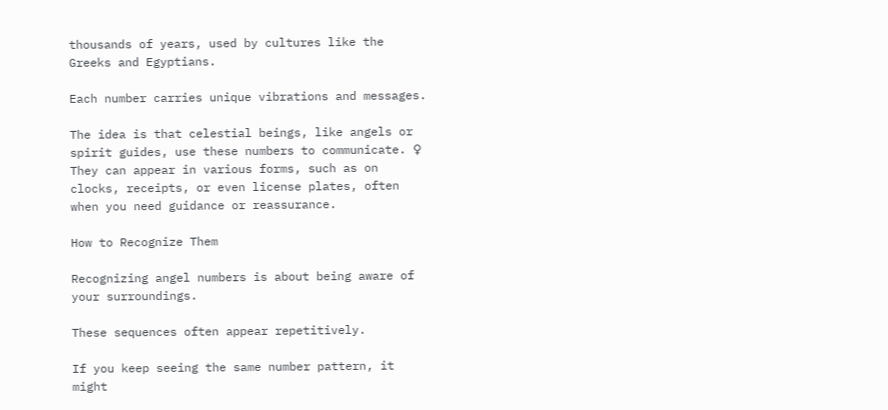thousands of years, used by cultures like the Greeks and Egyptians.

Each number carries unique vibrations and messages.

The idea is that celestial beings, like angels or spirit guides, use these numbers to communicate. ♀ They can appear in various forms, such as on clocks, receipts, or even license plates, often when you need guidance or reassurance.

How to Recognize Them

Recognizing angel numbers is about being aware of your surroundings.

These sequences often appear repetitively.

If you keep seeing the same number pattern, it might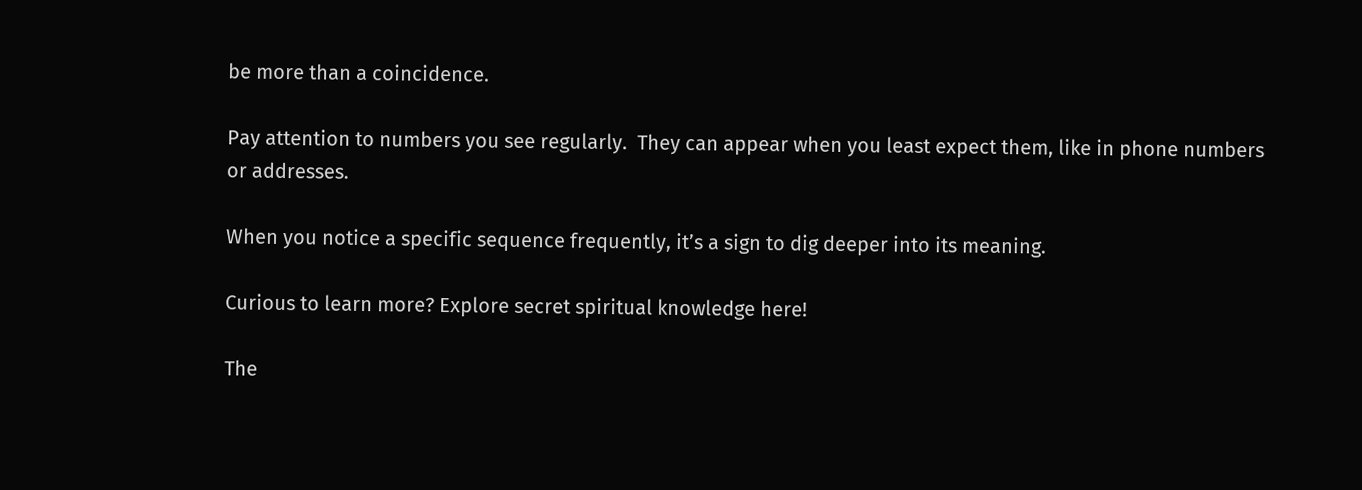be more than a coincidence.

Pay attention to numbers you see regularly.  They can appear when you least expect them, like in phone numbers or addresses.

When you notice a specific sequence frequently, it’s a sign to dig deeper into its meaning.

Curious to learn more? Explore secret spiritual knowledge here!

The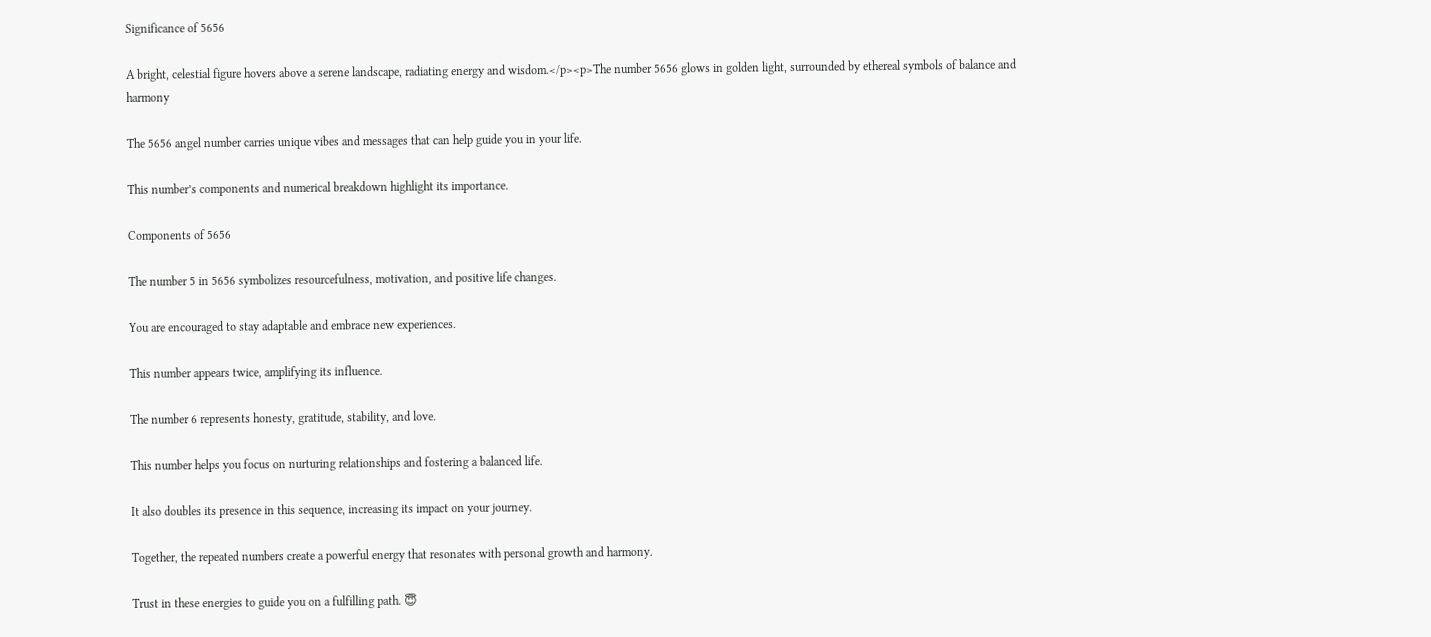Significance of 5656

A bright, celestial figure hovers above a serene landscape, radiating energy and wisdom.</p><p>The number 5656 glows in golden light, surrounded by ethereal symbols of balance and harmony

The 5656 angel number carries unique vibes and messages that can help guide you in your life.

This number’s components and numerical breakdown highlight its importance.

Components of 5656

The number 5 in 5656 symbolizes resourcefulness, motivation, and positive life changes.

You are encouraged to stay adaptable and embrace new experiences.

This number appears twice, amplifying its influence.

The number 6 represents honesty, gratitude, stability, and love.

This number helps you focus on nurturing relationships and fostering a balanced life.

It also doubles its presence in this sequence, increasing its impact on your journey.

Together, the repeated numbers create a powerful energy that resonates with personal growth and harmony.

Trust in these energies to guide you on a fulfilling path. 😇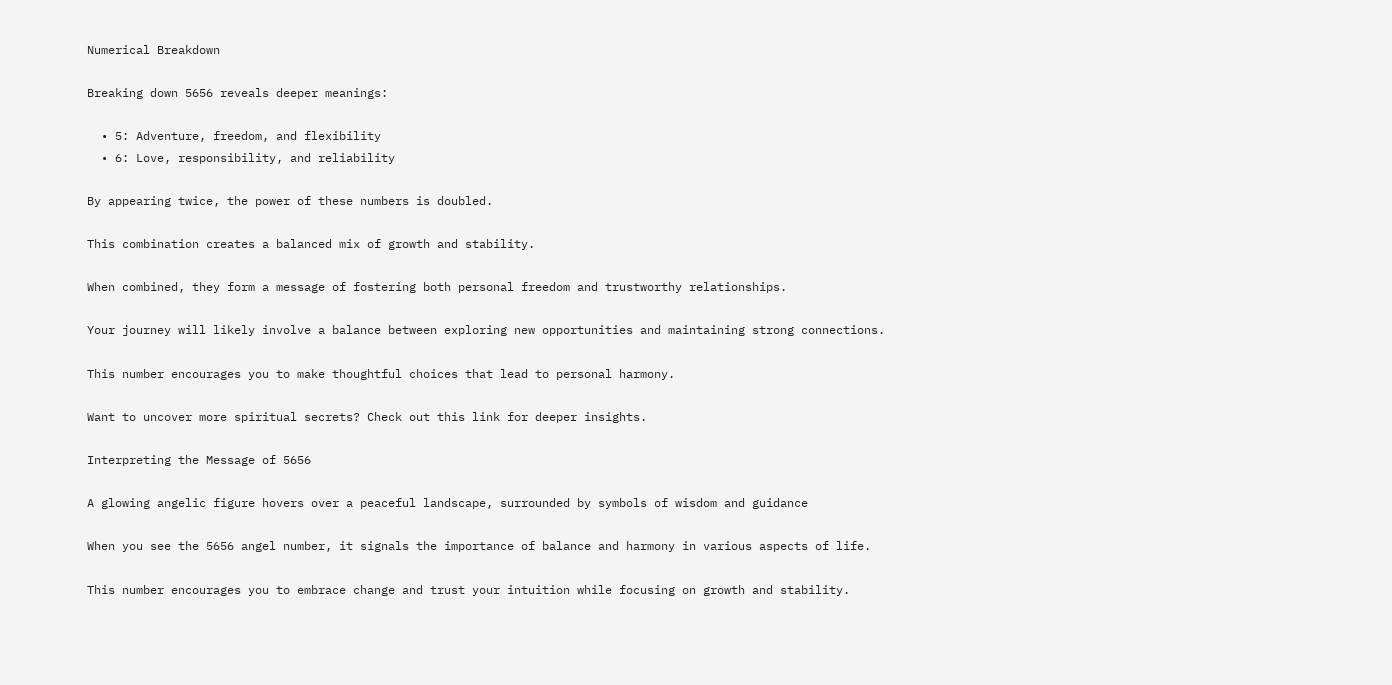Numerical Breakdown

Breaking down 5656 reveals deeper meanings:

  • 5: Adventure, freedom, and flexibility
  • 6: Love, responsibility, and reliability

By appearing twice, the power of these numbers is doubled.

This combination creates a balanced mix of growth and stability.

When combined, they form a message of fostering both personal freedom and trustworthy relationships.

Your journey will likely involve a balance between exploring new opportunities and maintaining strong connections.

This number encourages you to make thoughtful choices that lead to personal harmony.

Want to uncover more spiritual secrets? Check out this link for deeper insights.

Interpreting the Message of 5656

A glowing angelic figure hovers over a peaceful landscape, surrounded by symbols of wisdom and guidance

When you see the 5656 angel number, it signals the importance of balance and harmony in various aspects of life.

This number encourages you to embrace change and trust your intuition while focusing on growth and stability.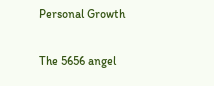Personal Growth

The 5656 angel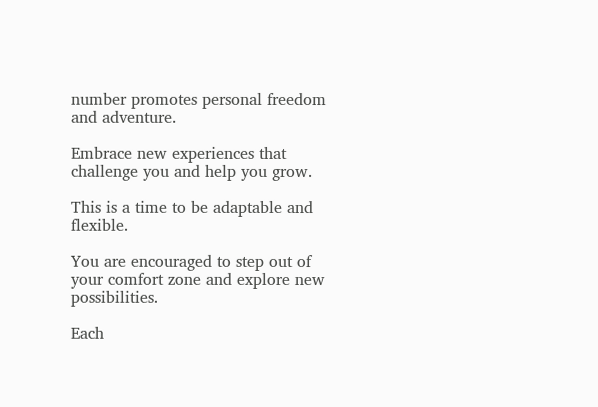number promotes personal freedom and adventure.

Embrace new experiences that challenge you and help you grow.

This is a time to be adaptable and flexible.

You are encouraged to step out of your comfort zone and explore new possibilities.

Each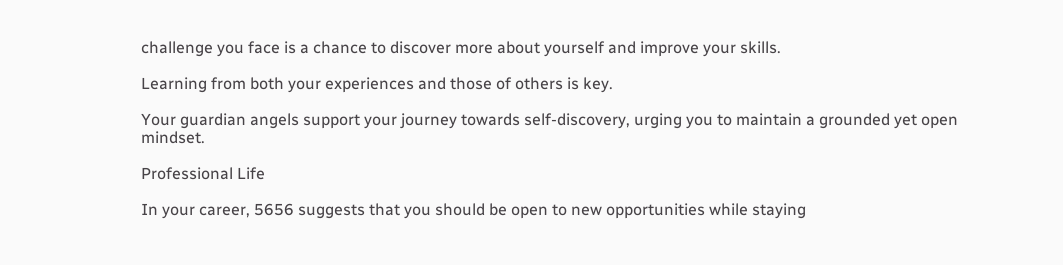challenge you face is a chance to discover more about yourself and improve your skills.

Learning from both your experiences and those of others is key.

Your guardian angels support your journey towards self-discovery, urging you to maintain a grounded yet open mindset.

Professional Life

In your career, 5656 suggests that you should be open to new opportunities while staying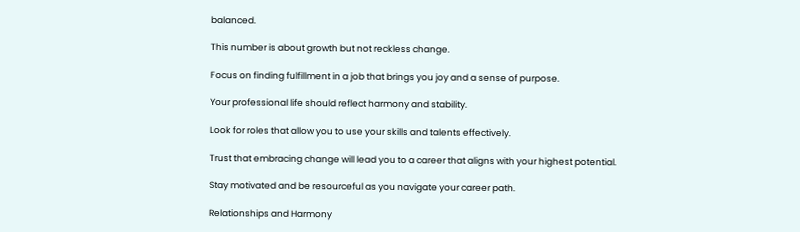balanced.

This number is about growth but not reckless change.

Focus on finding fulfillment in a job that brings you joy and a sense of purpose.

Your professional life should reflect harmony and stability.

Look for roles that allow you to use your skills and talents effectively.

Trust that embracing change will lead you to a career that aligns with your highest potential.

Stay motivated and be resourceful as you navigate your career path.

Relationships and Harmony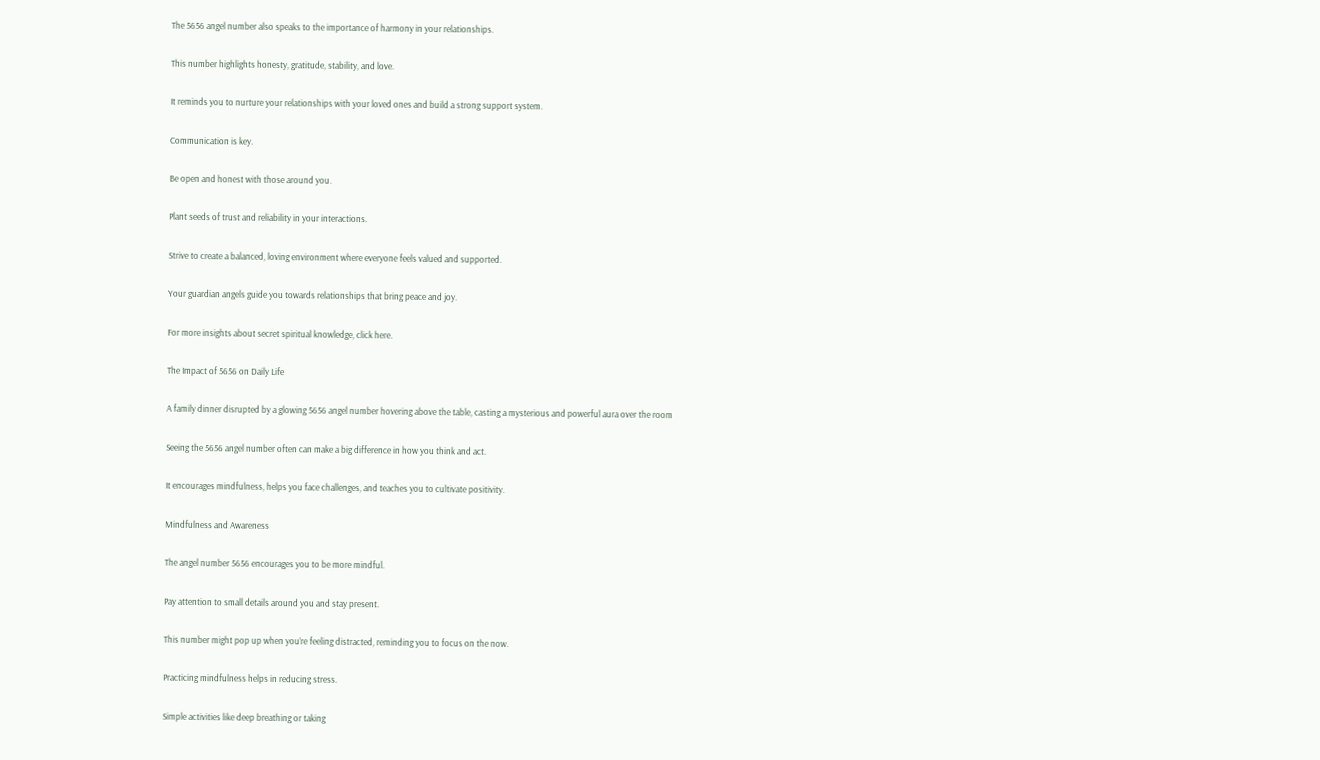The 5656 angel number also speaks to the importance of harmony in your relationships.

This number highlights honesty, gratitude, stability, and love.

It reminds you to nurture your relationships with your loved ones and build a strong support system.

Communication is key.

Be open and honest with those around you.

Plant seeds of trust and reliability in your interactions.

Strive to create a balanced, loving environment where everyone feels valued and supported.

Your guardian angels guide you towards relationships that bring peace and joy.

For more insights about secret spiritual knowledge, click here.

The Impact of 5656 on Daily Life

A family dinner disrupted by a glowing 5656 angel number hovering above the table, casting a mysterious and powerful aura over the room

Seeing the 5656 angel number often can make a big difference in how you think and act.

It encourages mindfulness, helps you face challenges, and teaches you to cultivate positivity.

Mindfulness and Awareness

The angel number 5656 encourages you to be more mindful.

Pay attention to small details around you and stay present.

This number might pop up when you’re feeling distracted, reminding you to focus on the now.

Practicing mindfulness helps in reducing stress.

Simple activities like deep breathing or taking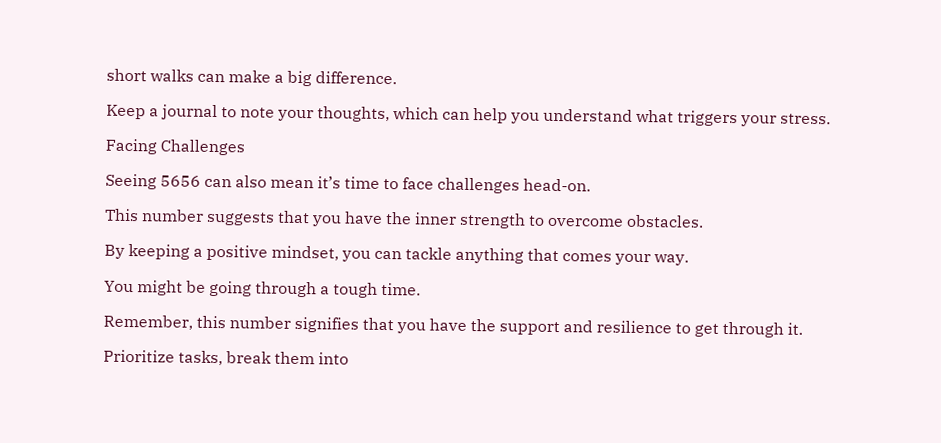short walks can make a big difference.

Keep a journal to note your thoughts, which can help you understand what triggers your stress.

Facing Challenges

Seeing 5656 can also mean it’s time to face challenges head-on.

This number suggests that you have the inner strength to overcome obstacles.

By keeping a positive mindset, you can tackle anything that comes your way.

You might be going through a tough time.

Remember, this number signifies that you have the support and resilience to get through it.

Prioritize tasks, break them into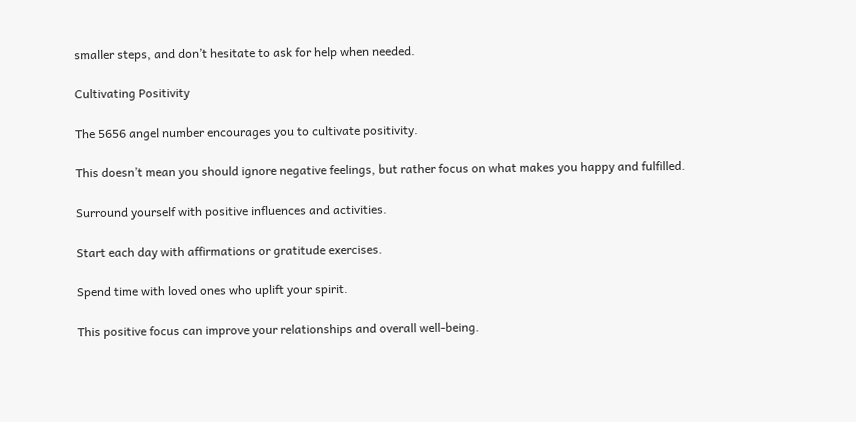smaller steps, and don’t hesitate to ask for help when needed.

Cultivating Positivity

The 5656 angel number encourages you to cultivate positivity.

This doesn’t mean you should ignore negative feelings, but rather focus on what makes you happy and fulfilled.

Surround yourself with positive influences and activities.

Start each day with affirmations or gratitude exercises.

Spend time with loved ones who uplift your spirit.

This positive focus can improve your relationships and overall well-being.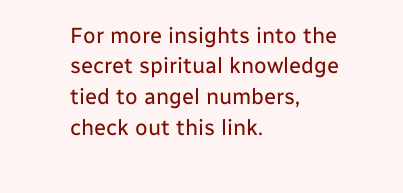For more insights into the secret spiritual knowledge tied to angel numbers, check out this link.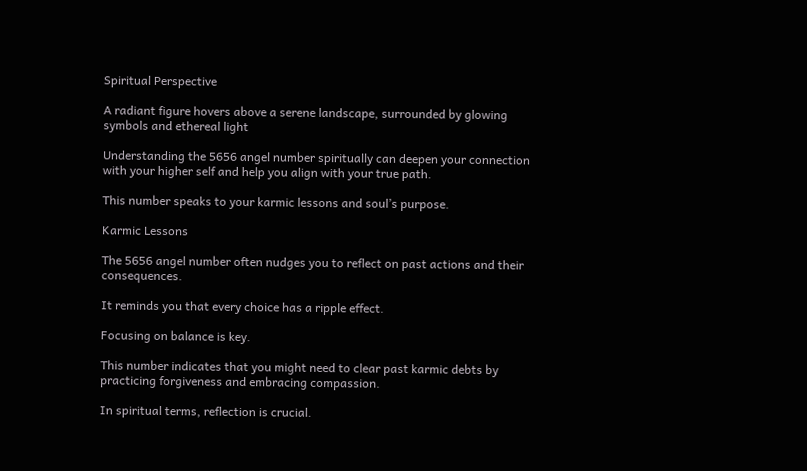Spiritual Perspective

A radiant figure hovers above a serene landscape, surrounded by glowing symbols and ethereal light

Understanding the 5656 angel number spiritually can deepen your connection with your higher self and help you align with your true path.

This number speaks to your karmic lessons and soul’s purpose.

Karmic Lessons

The 5656 angel number often nudges you to reflect on past actions and their consequences.

It reminds you that every choice has a ripple effect.

Focusing on balance is key.

This number indicates that you might need to clear past karmic debts by practicing forgiveness and embracing compassion.

In spiritual terms, reflection is crucial.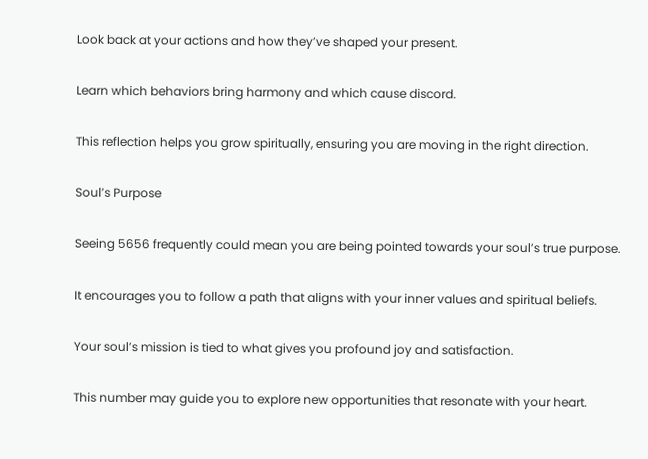Look back at your actions and how they’ve shaped your present.

Learn which behaviors bring harmony and which cause discord.

This reflection helps you grow spiritually, ensuring you are moving in the right direction.

Soul’s Purpose

Seeing 5656 frequently could mean you are being pointed towards your soul’s true purpose.

It encourages you to follow a path that aligns with your inner values and spiritual beliefs.

Your soul’s mission is tied to what gives you profound joy and satisfaction.

This number may guide you to explore new opportunities that resonate with your heart.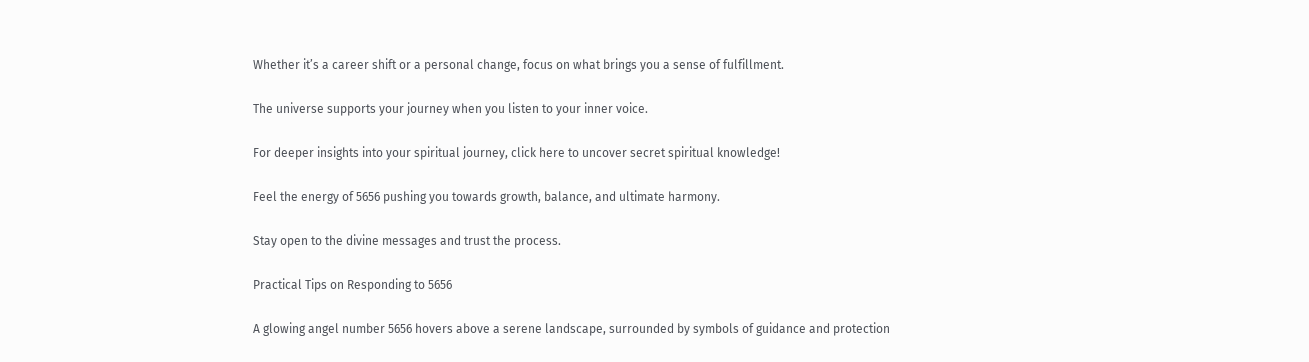Whether it’s a career shift or a personal change, focus on what brings you a sense of fulfillment.

The universe supports your journey when you listen to your inner voice.

For deeper insights into your spiritual journey, click here to uncover secret spiritual knowledge!

Feel the energy of 5656 pushing you towards growth, balance, and ultimate harmony.

Stay open to the divine messages and trust the process.

Practical Tips on Responding to 5656

A glowing angel number 5656 hovers above a serene landscape, surrounded by symbols of guidance and protection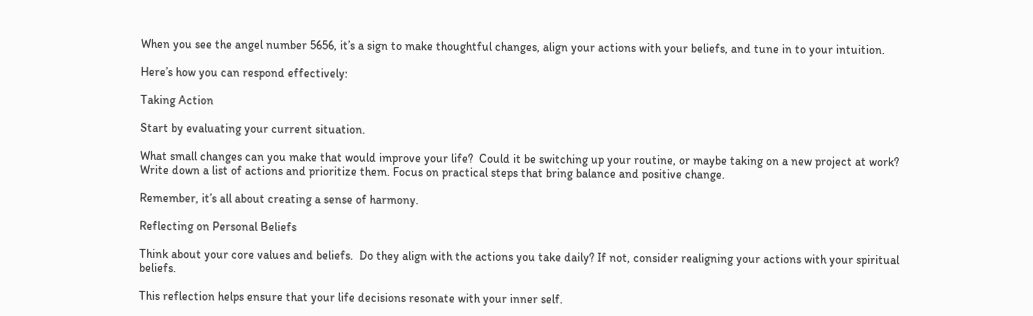When you see the angel number 5656, it’s a sign to make thoughtful changes, align your actions with your beliefs, and tune in to your intuition.

Here’s how you can respond effectively:

Taking Action

Start by evaluating your current situation.

What small changes can you make that would improve your life?  Could it be switching up your routine, or maybe taking on a new project at work? Write down a list of actions and prioritize them. Focus on practical steps that bring balance and positive change.

Remember, it’s all about creating a sense of harmony.

Reflecting on Personal Beliefs

Think about your core values and beliefs.  Do they align with the actions you take daily? If not, consider realigning your actions with your spiritual beliefs.

This reflection helps ensure that your life decisions resonate with your inner self.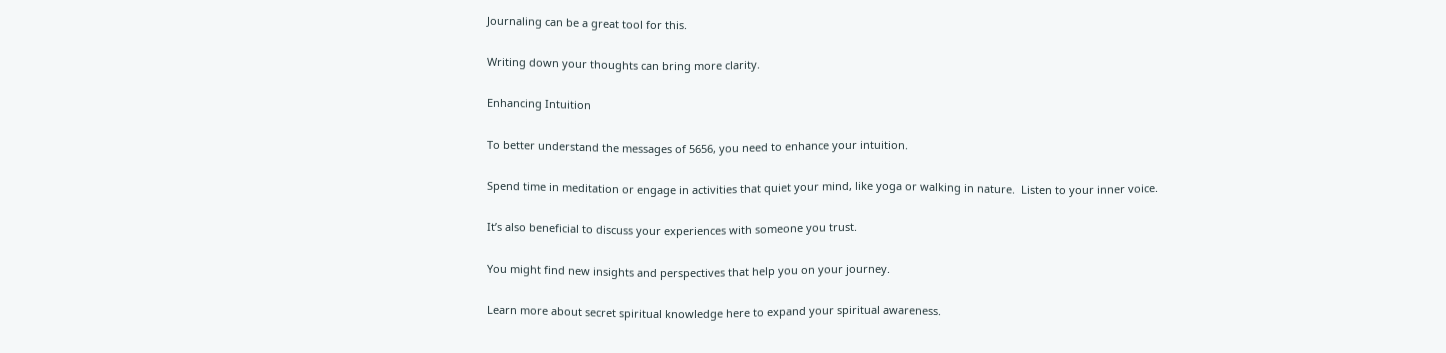Journaling can be a great tool for this.

Writing down your thoughts can bring more clarity.

Enhancing Intuition

To better understand the messages of 5656, you need to enhance your intuition.

Spend time in meditation or engage in activities that quiet your mind, like yoga or walking in nature.  Listen to your inner voice.

It’s also beneficial to discuss your experiences with someone you trust.

You might find new insights and perspectives that help you on your journey.

Learn more about secret spiritual knowledge here to expand your spiritual awareness.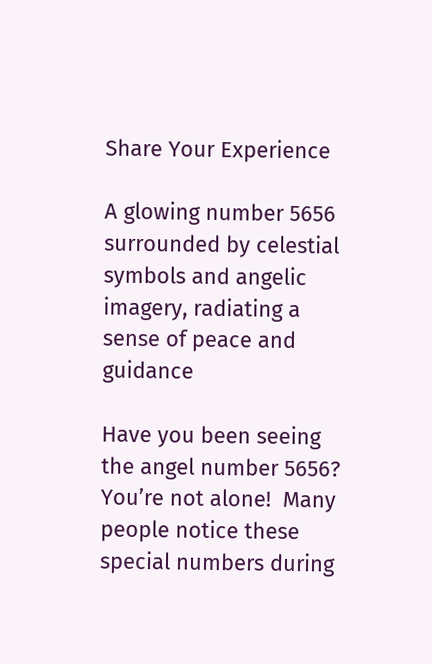Share Your Experience

A glowing number 5656 surrounded by celestial symbols and angelic imagery, radiating a sense of peace and guidance

Have you been seeing the angel number 5656? You’re not alone!  Many people notice these special numbers during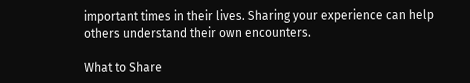important times in their lives. Sharing your experience can help others understand their own encounters.

What to Share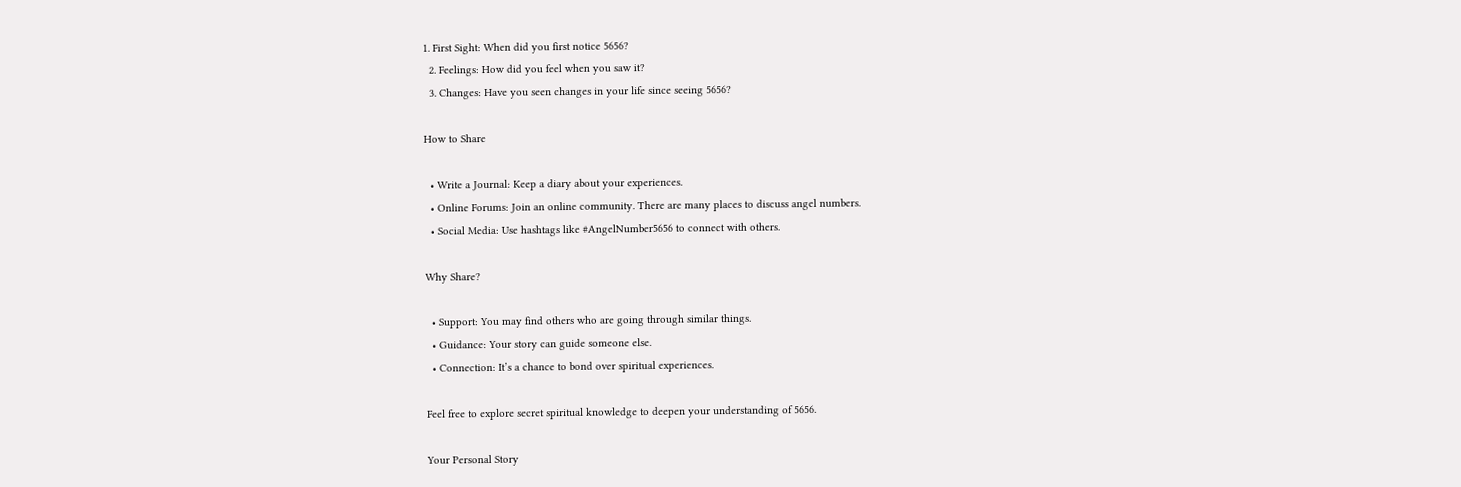1. First Sight: When did you first notice 5656?
  2. Feelings: How did you feel when you saw it?
  3. Changes: Have you seen changes in your life since seeing 5656?

How to Share

  • Write a Journal: Keep a diary about your experiences.
  • Online Forums: Join an online community. There are many places to discuss angel numbers.
  • Social Media: Use hashtags like #AngelNumber5656 to connect with others.

Why Share?

  • Support: You may find others who are going through similar things.
  • Guidance: Your story can guide someone else.
  • Connection: It’s a chance to bond over spiritual experiences.

Feel free to explore secret spiritual knowledge to deepen your understanding of 5656.

Your Personal Story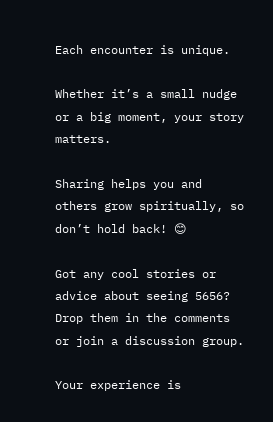Each encounter is unique.

Whether it’s a small nudge or a big moment, your story matters.

Sharing helps you and others grow spiritually, so don’t hold back! 😊

Got any cool stories or advice about seeing 5656? Drop them in the comments or join a discussion group.

Your experience is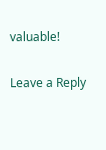valuable!

Leave a Reply